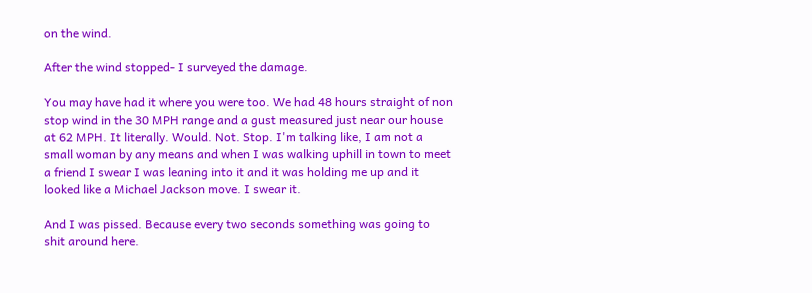on the wind.

After the wind stopped- I surveyed the damage.

You may have had it where you were too. We had 48 hours straight of non stop wind in the 30 MPH range and a gust measured just near our house at 62 MPH. It literally. Would. Not. Stop. I'm talking like, I am not a small woman by any means and when I was walking uphill in town to meet a friend I swear I was leaning into it and it was holding me up and it looked like a Michael Jackson move. I swear it.

And I was pissed. Because every two seconds something was going to shit around here.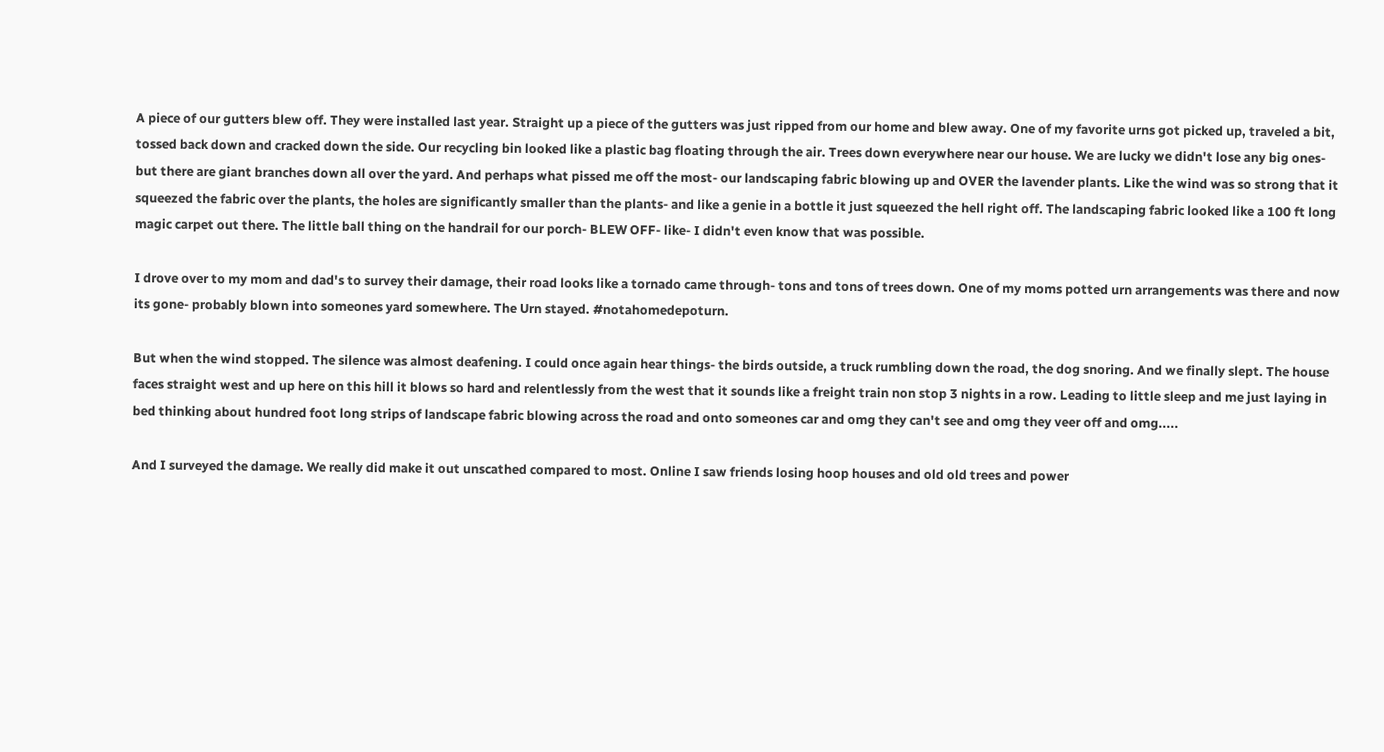A piece of our gutters blew off. They were installed last year. Straight up a piece of the gutters was just ripped from our home and blew away. One of my favorite urns got picked up, traveled a bit, tossed back down and cracked down the side. Our recycling bin looked like a plastic bag floating through the air. Trees down everywhere near our house. We are lucky we didn't lose any big ones- but there are giant branches down all over the yard. And perhaps what pissed me off the most- our landscaping fabric blowing up and OVER the lavender plants. Like the wind was so strong that it squeezed the fabric over the plants, the holes are significantly smaller than the plants- and like a genie in a bottle it just squeezed the hell right off. The landscaping fabric looked like a 100 ft long magic carpet out there. The little ball thing on the handrail for our porch- BLEW OFF- like- I didn't even know that was possible.

I drove over to my mom and dad's to survey their damage, their road looks like a tornado came through- tons and tons of trees down. One of my moms potted urn arrangements was there and now its gone- probably blown into someones yard somewhere. The Urn stayed. #notahomedepoturn.

But when the wind stopped. The silence was almost deafening. I could once again hear things- the birds outside, a truck rumbling down the road, the dog snoring. And we finally slept. The house faces straight west and up here on this hill it blows so hard and relentlessly from the west that it sounds like a freight train non stop 3 nights in a row. Leading to little sleep and me just laying in bed thinking about hundred foot long strips of landscape fabric blowing across the road and onto someones car and omg they can't see and omg they veer off and omg.....

And I surveyed the damage. We really did make it out unscathed compared to most. Online I saw friends losing hoop houses and old old trees and power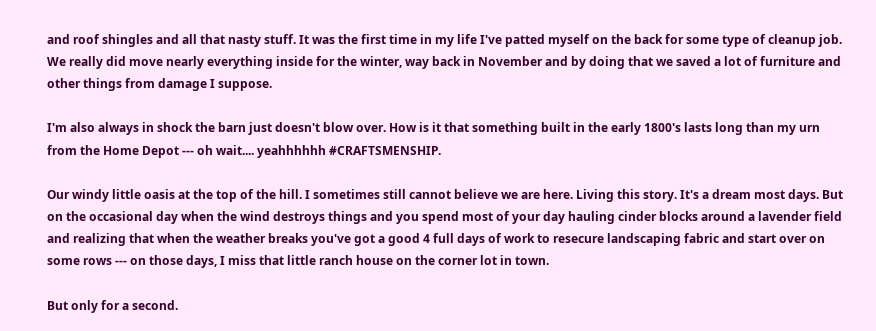and roof shingles and all that nasty stuff. It was the first time in my life I've patted myself on the back for some type of cleanup job. We really did move nearly everything inside for the winter, way back in November and by doing that we saved a lot of furniture and other things from damage I suppose.

I'm also always in shock the barn just doesn't blow over. How is it that something built in the early 1800's lasts long than my urn from the Home Depot --- oh wait.... yeahhhhhh #CRAFTSMENSHIP.

Our windy little oasis at the top of the hill. I sometimes still cannot believe we are here. Living this story. It's a dream most days. But on the occasional day when the wind destroys things and you spend most of your day hauling cinder blocks around a lavender field and realizing that when the weather breaks you've got a good 4 full days of work to resecure landscaping fabric and start over on some rows --- on those days, I miss that little ranch house on the corner lot in town.

But only for a second.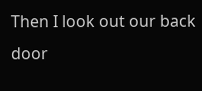Then I look out our back door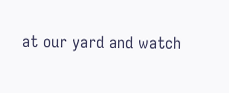at our yard and watch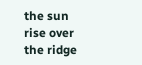the sun rise over the ridge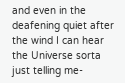and even in the deafening quiet after the wind I can hear the Universe sorta just telling me-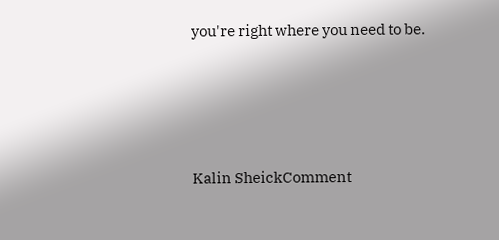you're right where you need to be.





Kalin SheickComment